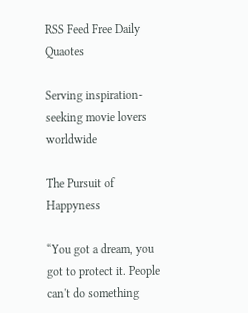RSS Feed Free Daily Quaotes

Serving inspiration-seeking movie lovers worldwide

The Pursuit of Happyness

“You got a dream, you got to protect it. People can't do something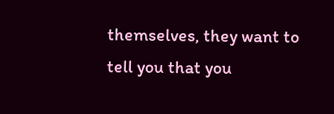themselves, they want to tell you that you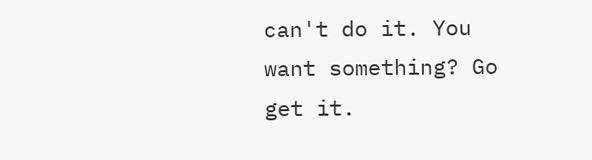can't do it. You want something? Go get it.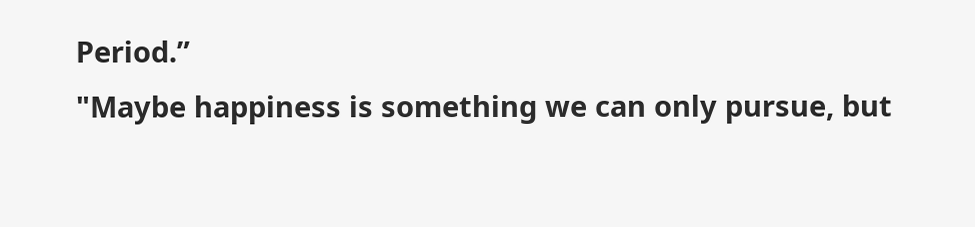Period.”
"Maybe happiness is something we can only pursue, but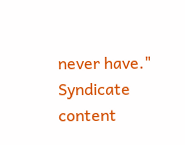never have."
Syndicate content